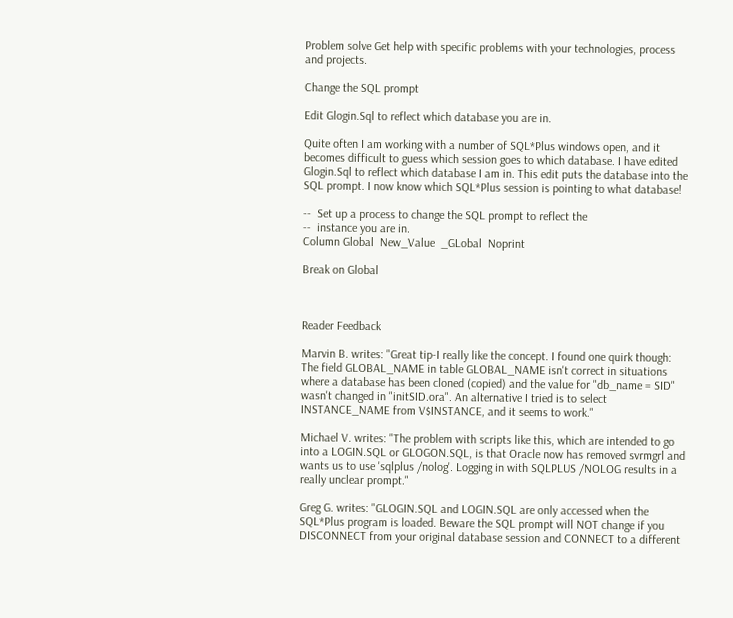Problem solve Get help with specific problems with your technologies, process and projects.

Change the SQL prompt

Edit Glogin.Sql to reflect which database you are in.

Quite often I am working with a number of SQL*Plus windows open, and it becomes difficult to guess which session goes to which database. I have edited Glogin.Sql to reflect which database I am in. This edit puts the database into the SQL prompt. I now know which SQL*Plus session is pointing to what database!

--  Set up a process to change the SQL prompt to reflect the
--  instance you are in.
Column Global  New_Value  _GLobal  Noprint

Break on Global



Reader Feedback

Marvin B. writes: "Great tip-I really like the concept. I found one quirk though: The field GLOBAL_NAME in table GLOBAL_NAME isn't correct in situations where a database has been cloned (copied) and the value for "db_name = SID" wasn't changed in "initSID.ora". An alternative I tried is to select INSTANCE_NAME from V$INSTANCE, and it seems to work."

Michael V. writes: "The problem with scripts like this, which are intended to go into a LOGIN.SQL or GLOGON.SQL, is that Oracle now has removed svrmgrl and wants us to use 'sqlplus /nolog'. Logging in with SQLPLUS /NOLOG results in a really unclear prompt."

Greg G. writes: "GLOGIN.SQL and LOGIN.SQL are only accessed when the SQL*Plus program is loaded. Beware the SQL prompt will NOT change if you DISCONNECT from your original database session and CONNECT to a different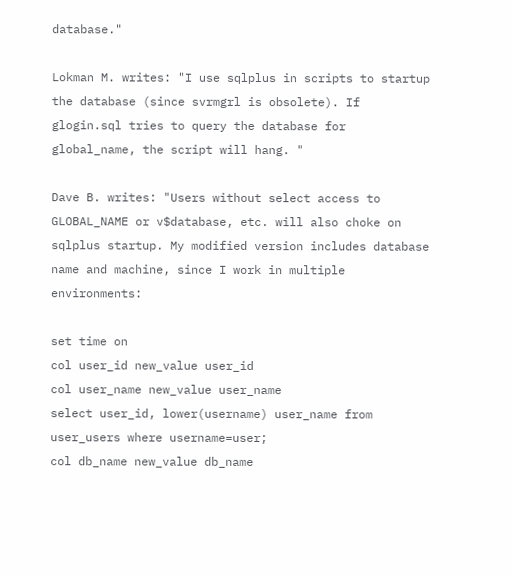database."

Lokman M. writes: "I use sqlplus in scripts to startup the database (since svrmgrl is obsolete). If glogin.sql tries to query the database for global_name, the script will hang. "

Dave B. writes: "Users without select access to GLOBAL_NAME or v$database, etc. will also choke on sqlplus startup. My modified version includes database name and machine, since I work in multiple environments:

set time on
col user_id new_value user_id
col user_name new_value user_name
select user_id, lower(username) user_name from user_users where username=user;
col db_name new_value db_name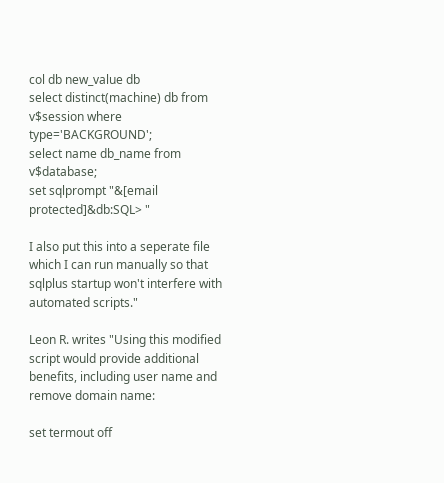col db new_value db
select distinct(machine) db from v$session where type='BACKGROUND';
select name db_name from v$database;
set sqlprompt "&[email protected]&db:SQL> "

I also put this into a seperate file which I can run manually so that sqlplus startup won't interfere with automated scripts."

Leon R. writes "Using this modified script would provide additional benefits, including user name and remove domain name:

set termout off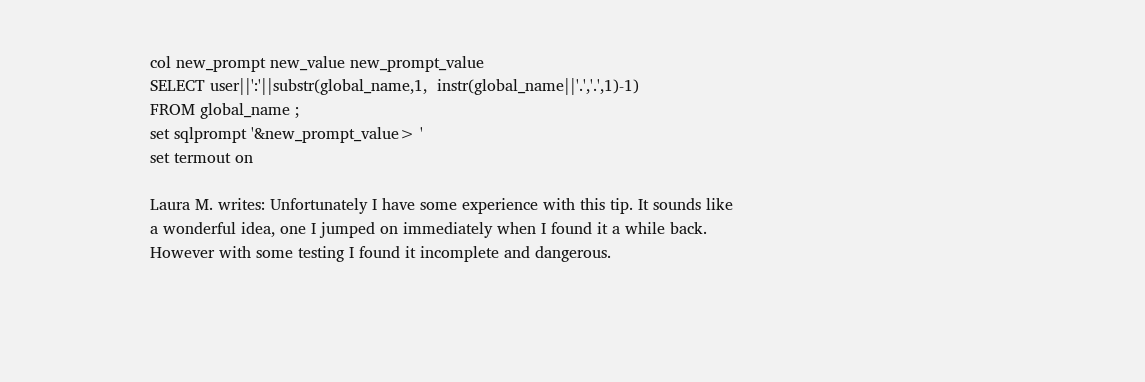col new_prompt new_value new_prompt_value
SELECT user||':'||substr(global_name,1,  instr(global_name||'.','.',1)-1)
FROM global_name ;
set sqlprompt '&new_prompt_value> '
set termout on

Laura M. writes: Unfortunately I have some experience with this tip. It sounds like a wonderful idea, one I jumped on immediately when I found it a while back. However with some testing I found it incomplete and dangerous.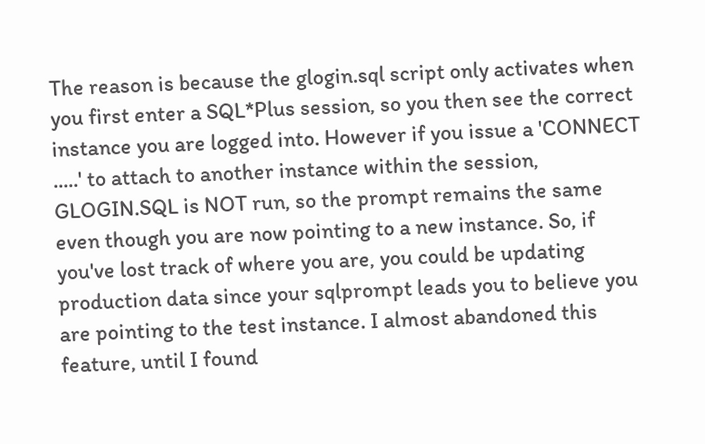The reason is because the glogin.sql script only activates when you first enter a SQL*Plus session, so you then see the correct instance you are logged into. However if you issue a 'CONNECT .....' to attach to another instance within the session, GLOGIN.SQL is NOT run, so the prompt remains the same even though you are now pointing to a new instance. So, if you've lost track of where you are, you could be updating production data since your sqlprompt leads you to believe you are pointing to the test instance. I almost abandoned this feature, until I found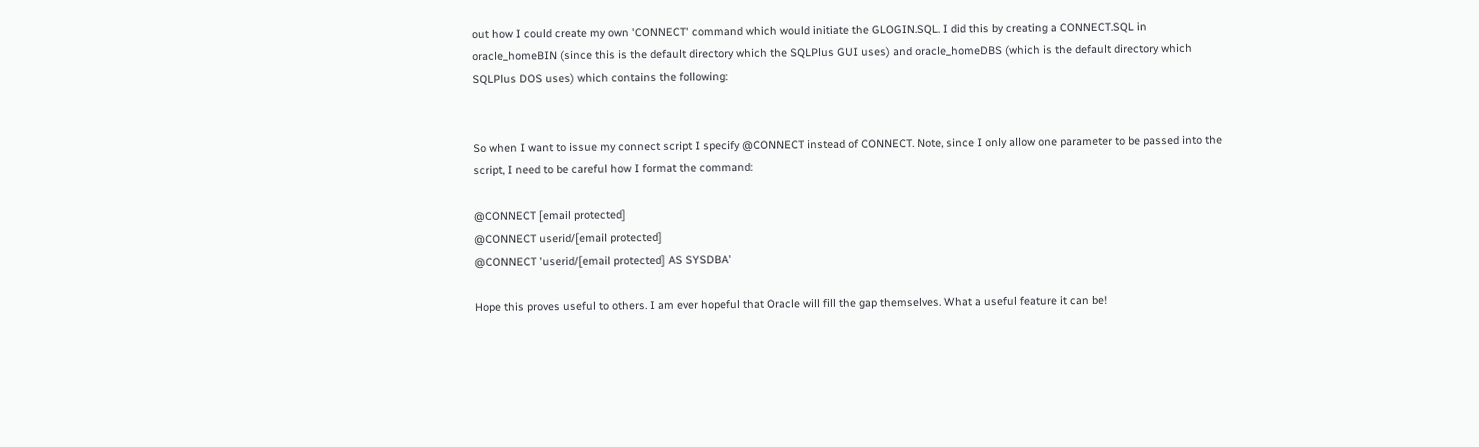out how I could create my own 'CONNECT' command which would initiate the GLOGIN.SQL. I did this by creating a CONNECT.SQL in oracle_homeBIN (since this is the default directory which the SQLPlus GUI uses) and oracle_homeDBS (which is the default directory which SQLPlus DOS uses) which contains the following:


So when I want to issue my connect script I specify @CONNECT instead of CONNECT. Note, since I only allow one parameter to be passed into the script, I need to be careful how I format the command:

@CONNECT [email protected]
@CONNECT userid/[email protected]
@CONNECT 'userid/[email protected] AS SYSDBA'

Hope this proves useful to others. I am ever hopeful that Oracle will fill the gap themselves. What a useful feature it can be!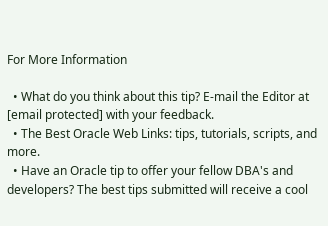For More Information

  • What do you think about this tip? E-mail the Editor at [email protected] with your feedback.
  • The Best Oracle Web Links: tips, tutorials, scripts, and more.
  • Have an Oracle tip to offer your fellow DBA's and developers? The best tips submitted will receive a cool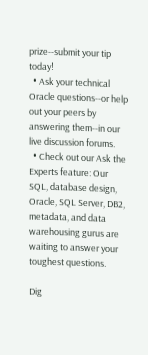prize--submit your tip today!
  • Ask your technical Oracle questions--or help out your peers by answering them--in our live discussion forums.
  • Check out our Ask the Experts feature: Our SQL, database design, Oracle, SQL Server, DB2, metadata, and data warehousing gurus are waiting to answer your toughest questions.

Dig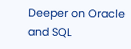Deeper on Oracle and SQL